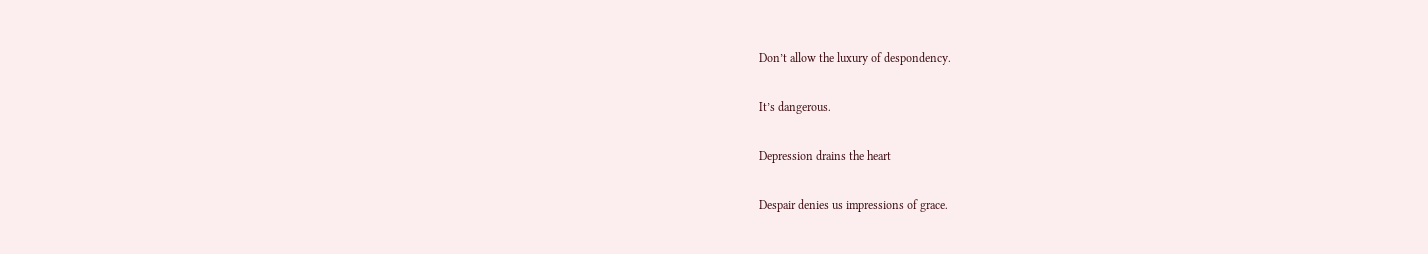Don’t allow the luxury of despondency.

It’s dangerous.

Depression drains the heart

Despair denies us impressions of grace.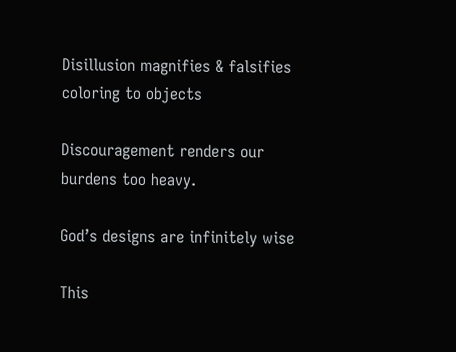Disillusion magnifies & falsifies coloring to objects

Discouragement renders our burdens too heavy.

God’s designs are infinitely wise

This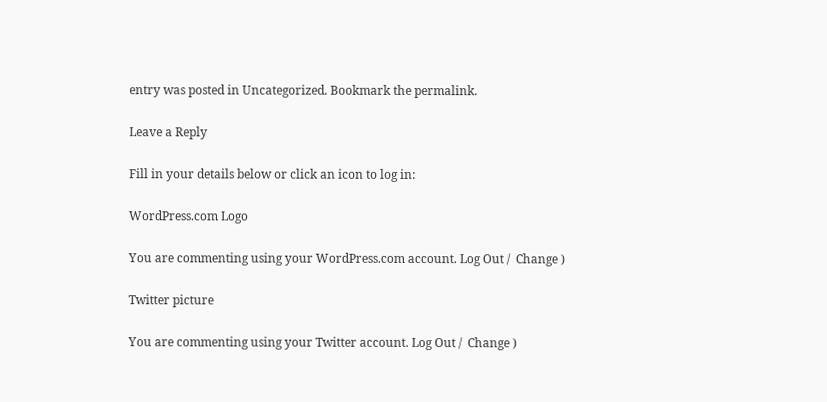entry was posted in Uncategorized. Bookmark the permalink.

Leave a Reply

Fill in your details below or click an icon to log in:

WordPress.com Logo

You are commenting using your WordPress.com account. Log Out /  Change )

Twitter picture

You are commenting using your Twitter account. Log Out /  Change )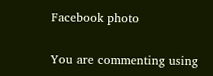Facebook photo

You are commenting using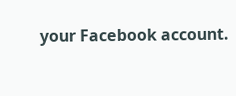your Facebook account.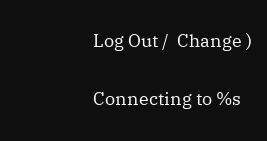Log Out /  Change )

Connecting to %s